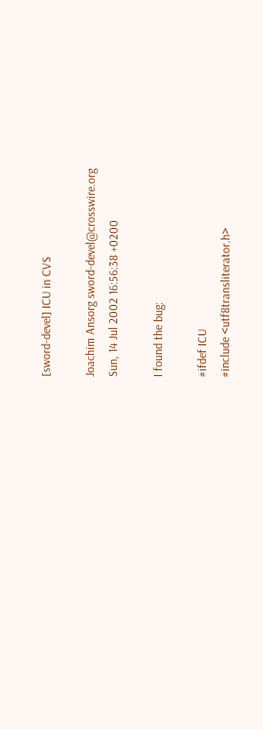[sword-devel] ICU in CVS

Joachim Ansorg sword-devel@crosswire.org
Sun, 14 Jul 2002 16:56:38 +0200

I found the bug:

#ifdef ICU
#include <utf8transliterator.h>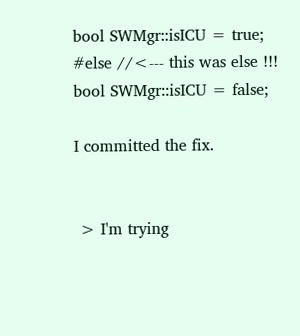bool SWMgr::isICU = true;
#else //<--- this was else !!!
bool SWMgr::isICU = false;

I committed the fix.


 > I'm trying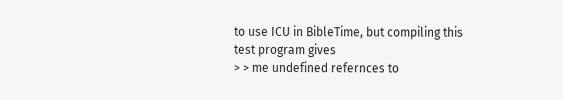to use ICU in BibleTime, but compiling this test program gives
> > me undefined refernces to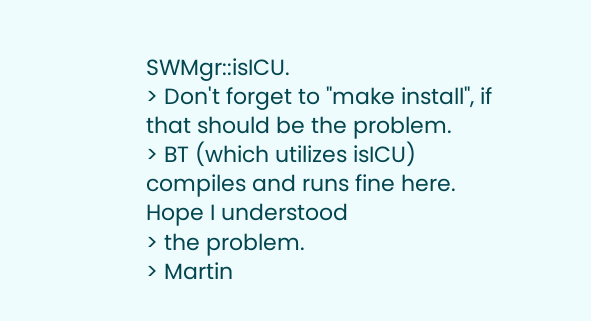SWMgr::isICU.
> Don't forget to "make install", if that should be the problem.
> BT (which utilizes isICU) compiles and runs fine here. Hope I understood
> the problem.
> Martin